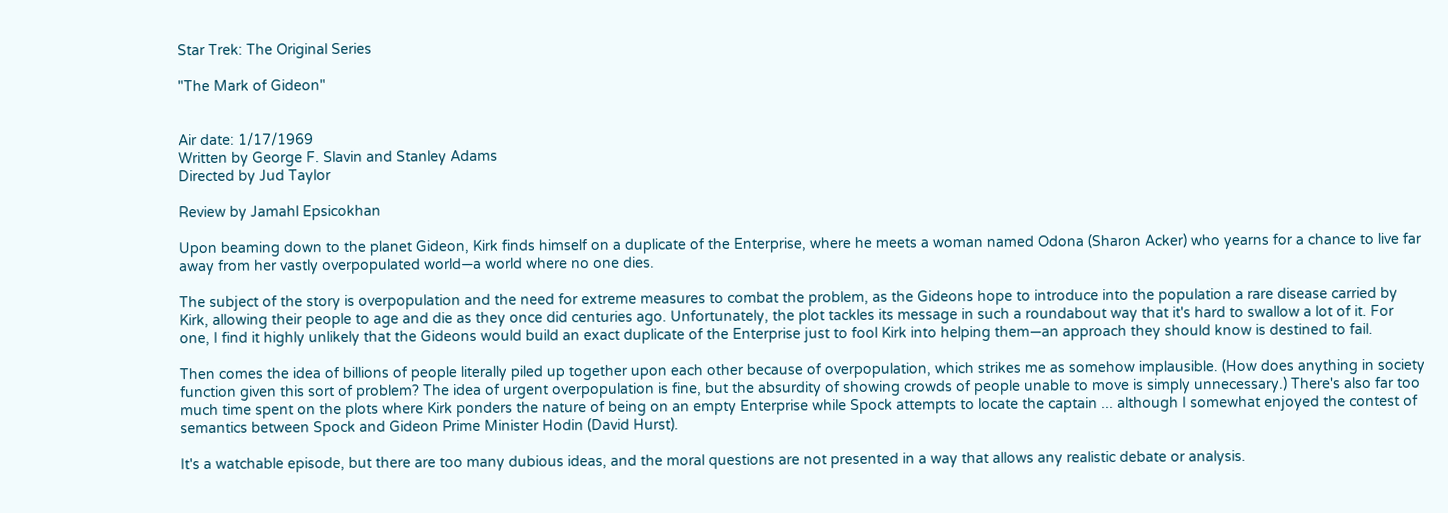Star Trek: The Original Series

"The Mark of Gideon"


Air date: 1/17/1969
Written by George F. Slavin and Stanley Adams
Directed by Jud Taylor

Review by Jamahl Epsicokhan

Upon beaming down to the planet Gideon, Kirk finds himself on a duplicate of the Enterprise, where he meets a woman named Odona (Sharon Acker) who yearns for a chance to live far away from her vastly overpopulated world—a world where no one dies.

The subject of the story is overpopulation and the need for extreme measures to combat the problem, as the Gideons hope to introduce into the population a rare disease carried by Kirk, allowing their people to age and die as they once did centuries ago. Unfortunately, the plot tackles its message in such a roundabout way that it's hard to swallow a lot of it. For one, I find it highly unlikely that the Gideons would build an exact duplicate of the Enterprise just to fool Kirk into helping them—an approach they should know is destined to fail.

Then comes the idea of billions of people literally piled up together upon each other because of overpopulation, which strikes me as somehow implausible. (How does anything in society function given this sort of problem? The idea of urgent overpopulation is fine, but the absurdity of showing crowds of people unable to move is simply unnecessary.) There's also far too much time spent on the plots where Kirk ponders the nature of being on an empty Enterprise while Spock attempts to locate the captain ... although I somewhat enjoyed the contest of semantics between Spock and Gideon Prime Minister Hodin (David Hurst).

It's a watchable episode, but there are too many dubious ideas, and the moral questions are not presented in a way that allows any realistic debate or analysis.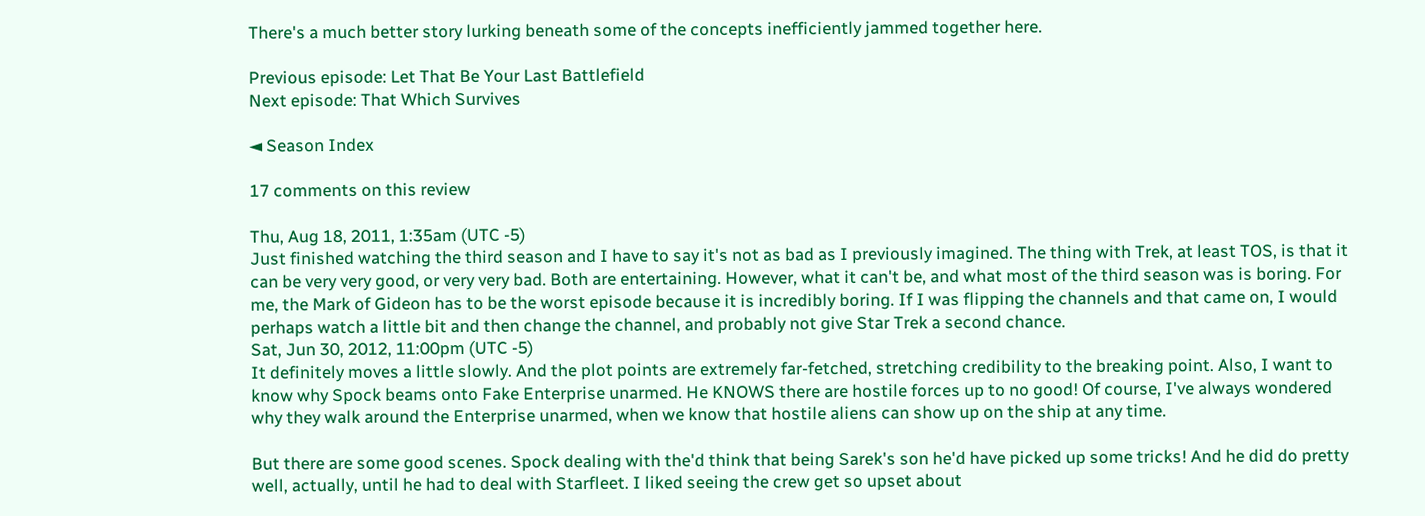There's a much better story lurking beneath some of the concepts inefficiently jammed together here.

Previous episode: Let That Be Your Last Battlefield
Next episode: That Which Survives

◄ Season Index

17 comments on this review

Thu, Aug 18, 2011, 1:35am (UTC -5)
Just finished watching the third season and I have to say it's not as bad as I previously imagined. The thing with Trek, at least TOS, is that it can be very very good, or very very bad. Both are entertaining. However, what it can't be, and what most of the third season was is boring. For me, the Mark of Gideon has to be the worst episode because it is incredibly boring. If I was flipping the channels and that came on, I would perhaps watch a little bit and then change the channel, and probably not give Star Trek a second chance.
Sat, Jun 30, 2012, 11:00pm (UTC -5)
It definitely moves a little slowly. And the plot points are extremely far-fetched, stretching credibility to the breaking point. Also, I want to know why Spock beams onto Fake Enterprise unarmed. He KNOWS there are hostile forces up to no good! Of course, I've always wondered why they walk around the Enterprise unarmed, when we know that hostile aliens can show up on the ship at any time.

But there are some good scenes. Spock dealing with the'd think that being Sarek's son he'd have picked up some tricks! And he did do pretty well, actually, until he had to deal with Starfleet. I liked seeing the crew get so upset about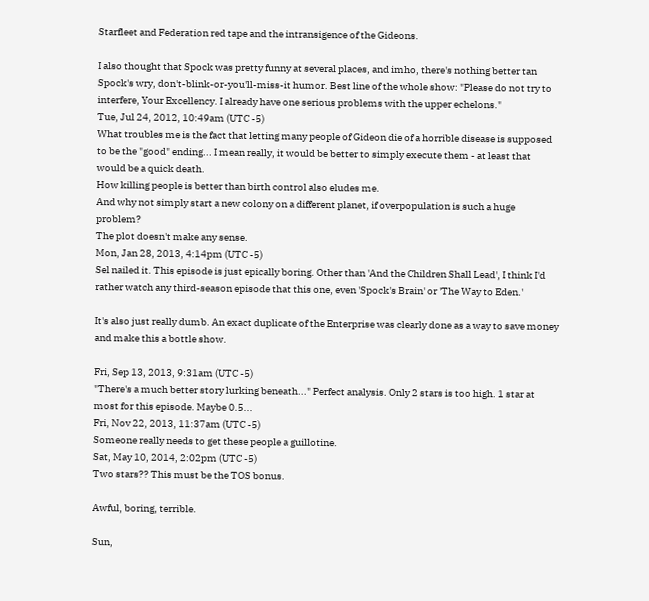Starfleet and Federation red tape and the intransigence of the Gideons.

I also thought that Spock was pretty funny at several places, and imho, there's nothing better tan Spock's wry, don't-blink-or-you'll-miss-it humor. Best line of the whole show: "Please do not try to interfere, Your Excellency. I already have one serious problems with the upper echelons."
Tue, Jul 24, 2012, 10:49am (UTC -5)
What troubles me is the fact that letting many people of Gideon die of a horrible disease is supposed to be the "good" ending... I mean really, it would be better to simply execute them - at least that would be a quick death.
How killing people is better than birth control also eludes me.
And why not simply start a new colony on a different planet, if overpopulation is such a huge problem?
The plot doesn't make any sense.
Mon, Jan 28, 2013, 4:14pm (UTC -5)
Sel nailed it. This episode is just epically boring. Other than 'And the Children Shall Lead', I think I'd rather watch any third-season episode that this one, even 'Spock's Brain' or 'The Way to Eden.'

It's also just really dumb. An exact duplicate of the Enterprise was clearly done as a way to save money and make this a bottle show.

Fri, Sep 13, 2013, 9:31am (UTC -5)
"There's a much better story lurking beneath..." Perfect analysis. Only 2 stars is too high. 1 star at most for this episode. Maybe 0.5...
Fri, Nov 22, 2013, 11:37am (UTC -5)
Someone really needs to get these people a guillotine.
Sat, May 10, 2014, 2:02pm (UTC -5)
Two stars?? This must be the TOS bonus.

Awful, boring, terrible.

Sun,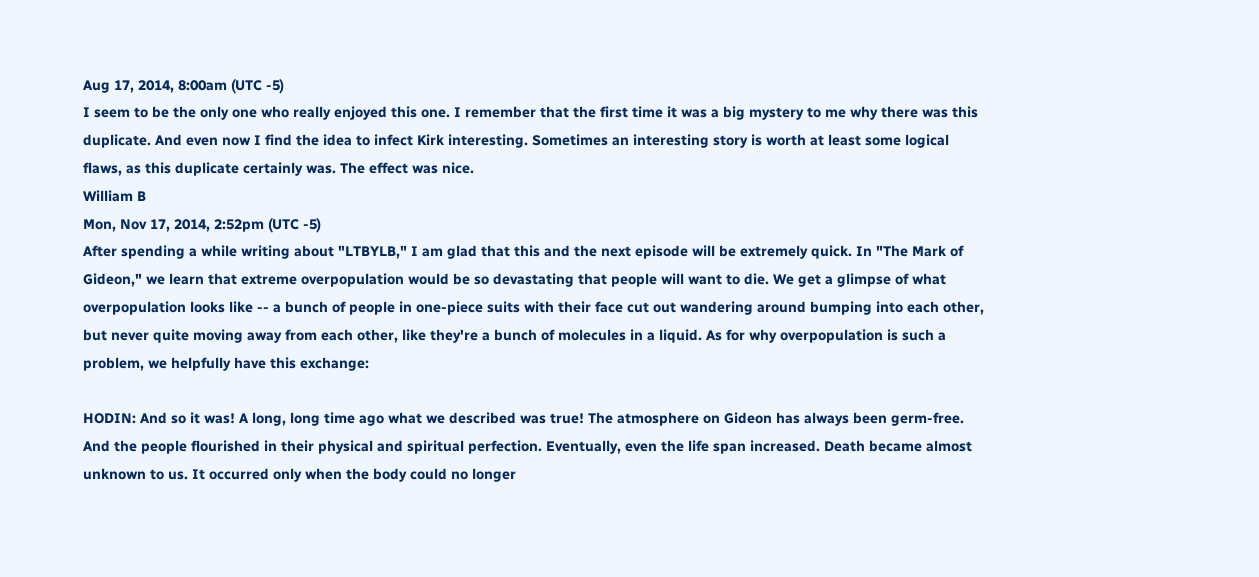Aug 17, 2014, 8:00am (UTC -5)
I seem to be the only one who really enjoyed this one. I remember that the first time it was a big mystery to me why there was this duplicate. And even now I find the idea to infect Kirk interesting. Sometimes an interesting story is worth at least some logical flaws, as this duplicate certainly was. The effect was nice.
William B
Mon, Nov 17, 2014, 2:52pm (UTC -5)
After spending a while writing about "LTBYLB," I am glad that this and the next episode will be extremely quick. In "The Mark of Gideon," we learn that extreme overpopulation would be so devastating that people will want to die. We get a glimpse of what overpopulation looks like -- a bunch of people in one-piece suits with their face cut out wandering around bumping into each other, but never quite moving away from each other, like they're a bunch of molecules in a liquid. As for why overpopulation is such a problem, we helpfully have this exchange:

HODIN: And so it was! A long, long time ago what we described was true! The atmosphere on Gideon has always been germ-free. And the people flourished in their physical and spiritual perfection. Eventually, even the life span increased. Death became almost unknown to us. It occurred only when the body could no longer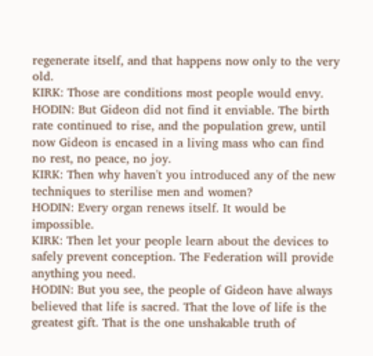regenerate itself, and that happens now only to the very old.
KIRK: Those are conditions most people would envy.
HODIN: But Gideon did not find it enviable. The birth rate continued to rise, and the population grew, until now Gideon is encased in a living mass who can find no rest, no peace, no joy.
KIRK: Then why haven't you introduced any of the new techniques to sterilise men and women?
HODIN: Every organ renews itself. It would be impossible.
KIRK: Then let your people learn about the devices to safely prevent conception. The Federation will provide anything you need.
HODIN: But you see, the people of Gideon have always believed that life is sacred. That the love of life is the greatest gift. That is the one unshakable truth of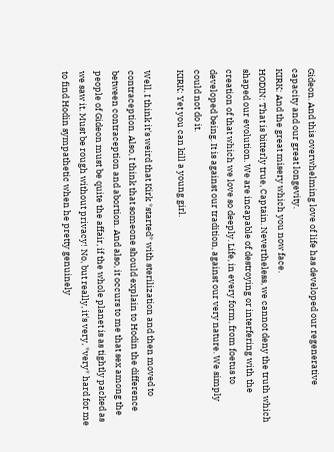Gideon. And this overwhelming love of life has developed our regenerative capacity and our great longevity.
KIRK: And the great misery which you now face.
HODIN: That is bitterly true, Captain. Nevertheless, we cannot deny the truth which shaped our evolution. We are incapable of destroying or interfering with the creation of that which we love so deeply. Life, in every form, from foetus to developed being. It is against our tradition, against our very nature. We simply could not do it.
KIRK: Yet you can kill a young girl.

Well, I think it's weird that Kirk *started* with sterilization and then moved to contraception. Also, I think that someone should explain to Hodin the difference between contraception and abortion. And also, it occurs to me that sex among the people of Gideon must be quite the affair, if the whole planet is as tightly packed as we saw it. Must be rough without privacy! No, but really, it's very, *very* hard for me to find Hodin sympathetic when he pretty genuinely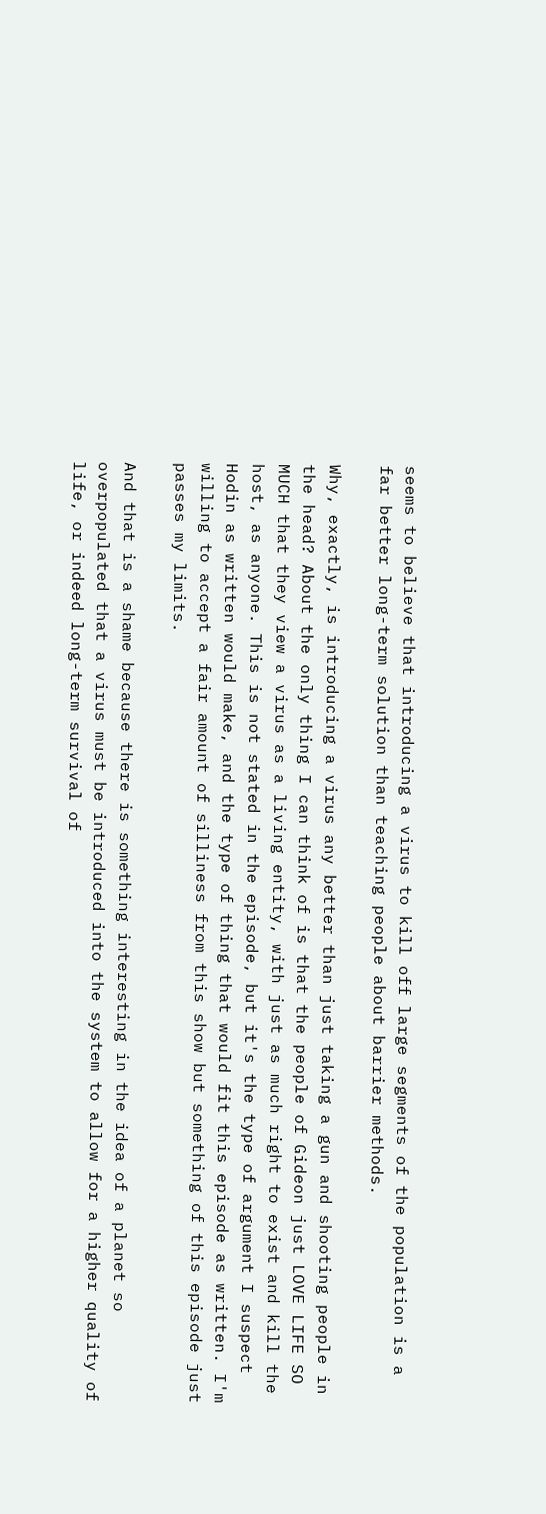seems to believe that introducing a virus to kill off large segments of the population is a far better long-term solution than teaching people about barrier methods.

Why, exactly, is introducing a virus any better than just taking a gun and shooting people in the head? About the only thing I can think of is that the people of Gideon just LOVE LIFE SO MUCH that they view a virus as a living entity, with just as much right to exist and kill the host, as anyone. This is not stated in the episode, but it's the type of argument I suspect Hodin as written would make, and the type of thing that would fit this episode as written. I'm willing to accept a fair amount of silliness from this show but something of this episode just passes my limits.

And that is a shame because there is something interesting in the idea of a planet so overpopulated that a virus must be introduced into the system to allow for a higher quality of life, or indeed long-term survival of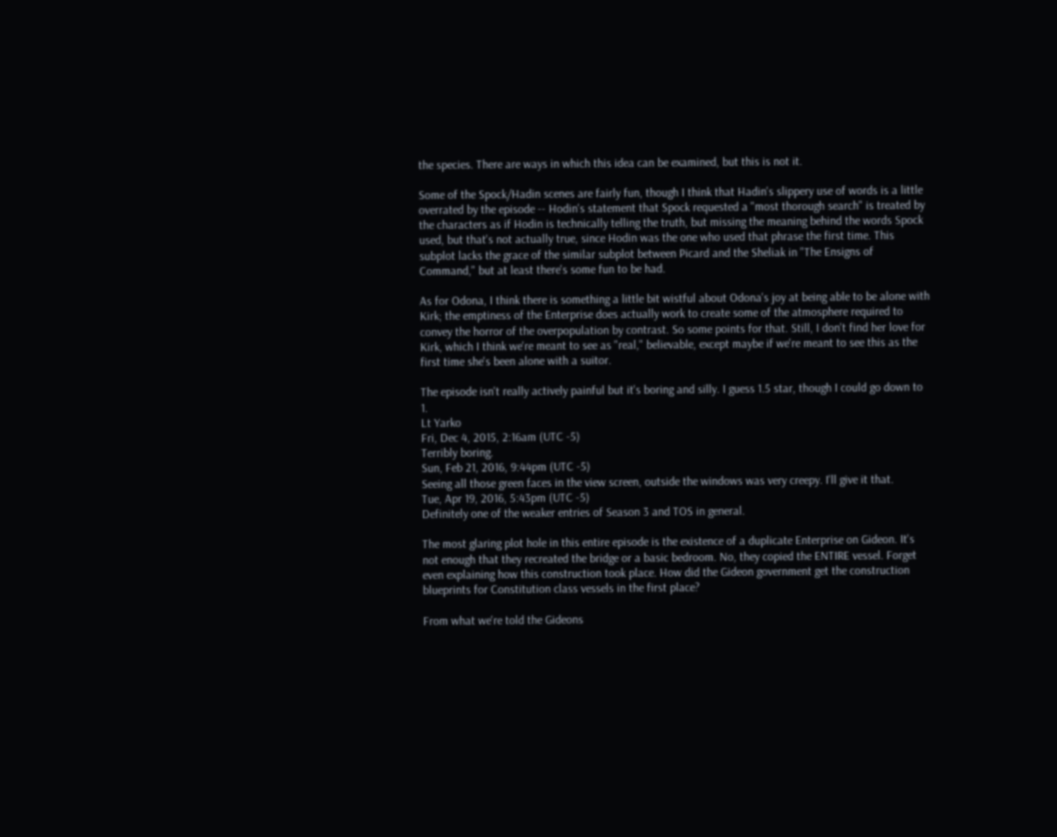the species. There are ways in which this idea can be examined, but this is not it.

Some of the Spock/Hadin scenes are fairly fun, though I think that Hadin's slippery use of words is a little overrated by the episode -- Hodin's statement that Spock requested a "most thorough search" is treated by the characters as if Hodin is technically telling the truth, but missing the meaning behind the words Spock used, but that's not actually true, since Hodin was the one who used that phrase the first time. This subplot lacks the grace of the similar subplot between Picard and the Sheliak in "The Ensigns of Command," but at least there's some fun to be had.

As for Odona, I think there is something a little bit wistful about Odona's joy at being able to be alone with Kirk; the emptiness of the Enterprise does actually work to create some of the atmosphere required to convey the horror of the overpopulation by contrast. So some points for that. Still, I don't find her love for Kirk, which I think we're meant to see as "real," believable, except maybe if we're meant to see this as the first time she's been alone with a suitor.

The episode isn't really actively painful but it's boring and silly. I guess 1.5 star, though I could go down to 1.
Lt Yarko
Fri, Dec 4, 2015, 2:16am (UTC -5)
Terribly boring.
Sun, Feb 21, 2016, 9:44pm (UTC -5)
Seeing all those green faces in the view screen, outside the windows was very creepy. I'll give it that.
Tue, Apr 19, 2016, 5:43pm (UTC -5)
Definitely one of the weaker entries of Season 3 and TOS in general.

The most glaring plot hole in this entire episode is the existence of a duplicate Enterprise on Gideon. It's not enough that they recreated the bridge or a basic bedroom. No, they copied the ENTIRE vessel. Forget even explaining how this construction took place. How did the Gideon government get the construction blueprints for Constitution class vessels in the first place?

From what we're told the Gideons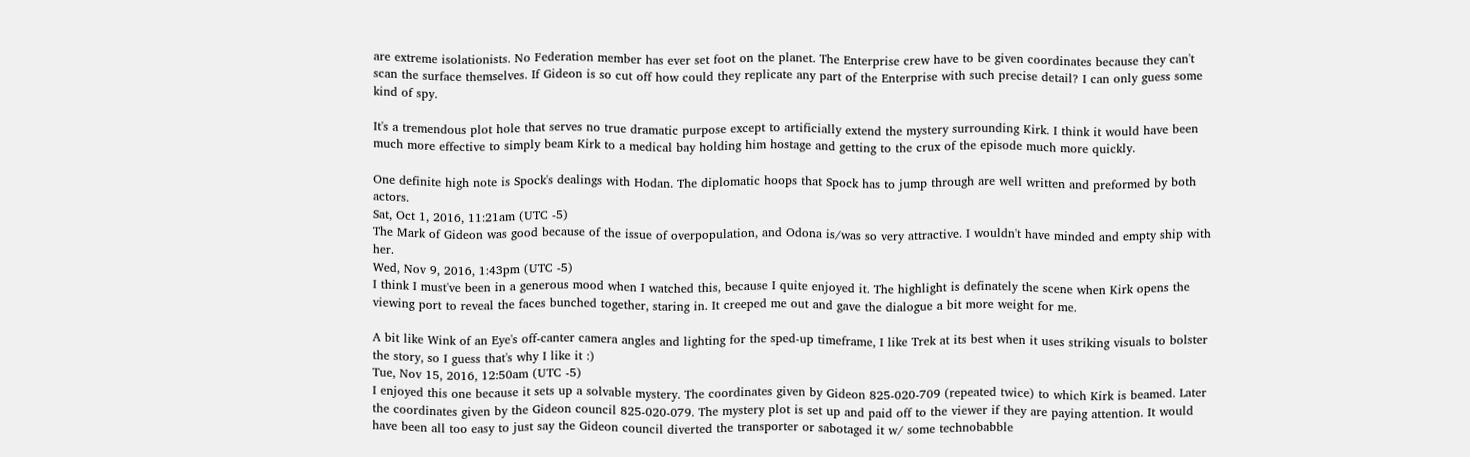are extreme isolationists. No Federation member has ever set foot on the planet. The Enterprise crew have to be given coordinates because they can't scan the surface themselves. If Gideon is so cut off how could they replicate any part of the Enterprise with such precise detail? I can only guess some kind of spy.

It's a tremendous plot hole that serves no true dramatic purpose except to artificially extend the mystery surrounding Kirk. I think it would have been much more effective to simply beam Kirk to a medical bay holding him hostage and getting to the crux of the episode much more quickly.

One definite high note is Spock's dealings with Hodan. The diplomatic hoops that Spock has to jump through are well written and preformed by both actors.
Sat, Oct 1, 2016, 11:21am (UTC -5)
The Mark of Gideon was good because of the issue of overpopulation, and Odona is/was so very attractive. I wouldn't have minded and empty ship with her.
Wed, Nov 9, 2016, 1:43pm (UTC -5)
I think I must've been in a generous mood when I watched this, because I quite enjoyed it. The highlight is definately the scene when Kirk opens the viewing port to reveal the faces bunched together, staring in. It creeped me out and gave the dialogue a bit more weight for me.

A bit like Wink of an Eye's off-canter camera angles and lighting for the sped-up timeframe, I like Trek at its best when it uses striking visuals to bolster the story, so I guess that's why I like it :)
Tue, Nov 15, 2016, 12:50am (UTC -5)
I enjoyed this one because it sets up a solvable mystery. The coordinates given by Gideon 825-020-709 (repeated twice) to which Kirk is beamed. Later the coordinates given by the Gideon council 825-020-079. The mystery plot is set up and paid off to the viewer if they are paying attention. It would have been all too easy to just say the Gideon council diverted the transporter or sabotaged it w/ some technobabble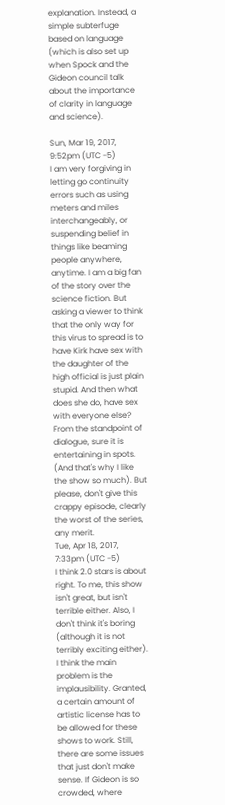explanation. Instead, a simple subterfuge based on language (which is also set up when Spock and the Gideon council talk about the importance of clarity in language and science).

Sun, Mar 19, 2017, 9:52pm (UTC -5)
I am very forgiving in letting go continuity errors such as using meters and miles interchangeably, or suspending belief in things like beaming people anywhere, anytime. I am a big fan of the story over the science fiction. But asking a viewer to think that the only way for this virus to spread is to have Kirk have sex with the daughter of the high official is just plain stupid. And then what does she do, have sex with everyone else? From the standpoint of dialogue, sure it is entertaining in spots. (And that's why I like the show so much). But please, don't give this crappy episode, clearly the worst of the series, any merit.
Tue, Apr 18, 2017, 7:33pm (UTC -5)
I think 2.0 stars is about right. To me, this show isn't great, but isn't terrible either. Also, I don't think it's boring (although it is not terribly exciting either). I think the main problem is the implausibility. Granted, a certain amount of artistic license has to be allowed for these shows to work. Still, there are some issues that just don't make sense. If Gideon is so crowded, where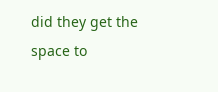did they get the space to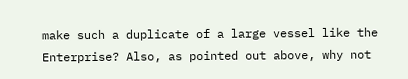make such a duplicate of a large vessel like the Enterprise? Also, as pointed out above, why not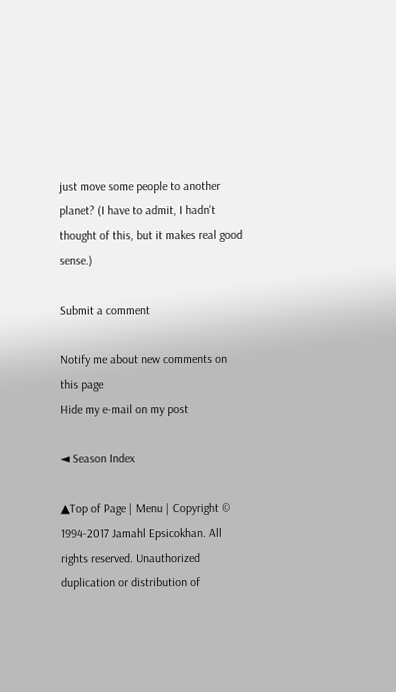just move some people to another planet? (I have to admit, I hadn't thought of this, but it makes real good sense.)

Submit a comment

Notify me about new comments on this page
Hide my e-mail on my post

◄ Season Index

▲Top of Page | Menu | Copyright © 1994-2017 Jamahl Epsicokhan. All rights reserved. Unauthorized duplication or distribution of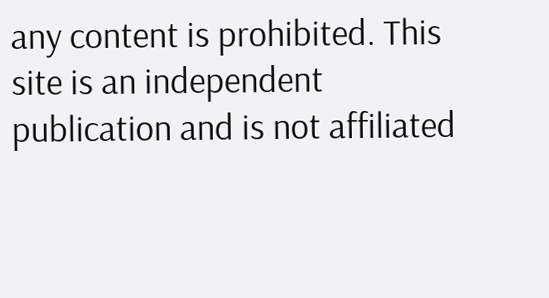any content is prohibited. This site is an independent publication and is not affiliated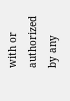with or authorized by any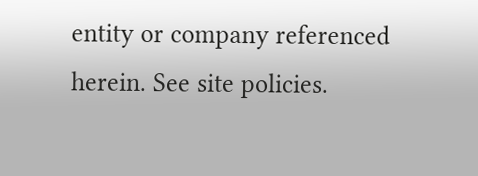entity or company referenced herein. See site policies.